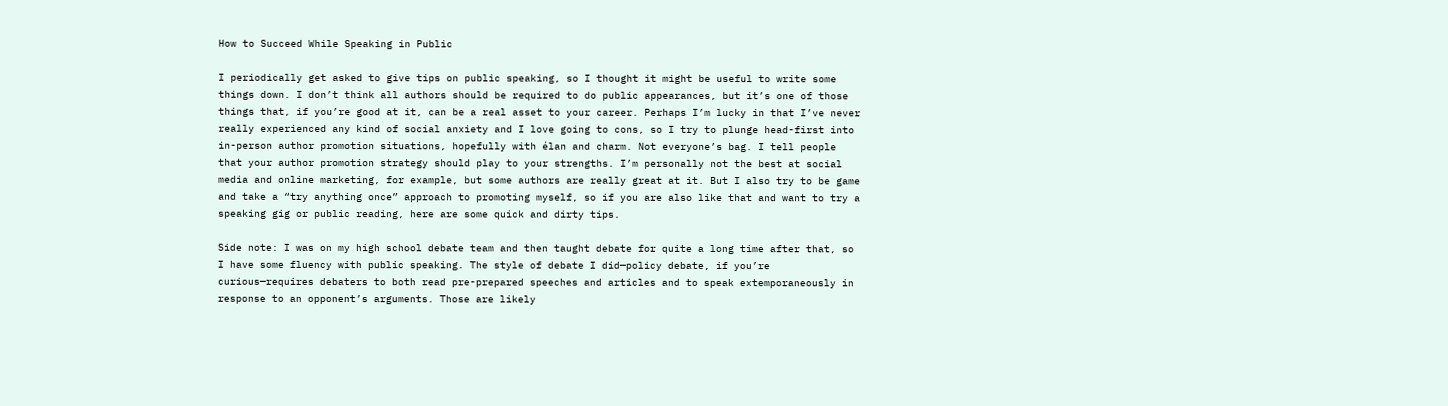How to Succeed While Speaking in Public

I periodically get asked to give tips on public speaking, so I thought it might be useful to write some things down. I don’t think all authors should be required to do public appearances, but it’s one of those things that, if you’re good at it, can be a real asset to your career. Perhaps I’m lucky in that I’ve never really experienced any kind of social anxiety and I love going to cons, so I try to plunge head-first into in-person author promotion situations, hopefully with élan and charm. Not everyone’s bag. I tell people that your author promotion strategy should play to your strengths. I’m personally not the best at social media and online marketing, for example, but some authors are really great at it. But I also try to be game and take a “try anything once” approach to promoting myself, so if you are also like that and want to try a speaking gig or public reading, here are some quick and dirty tips.

Side note: I was on my high school debate team and then taught debate for quite a long time after that, so I have some fluency with public speaking. The style of debate I did—policy debate, if you’re curious—requires debaters to both read pre-prepared speeches and articles and to speak extemporaneously in response to an opponent’s arguments. Those are likely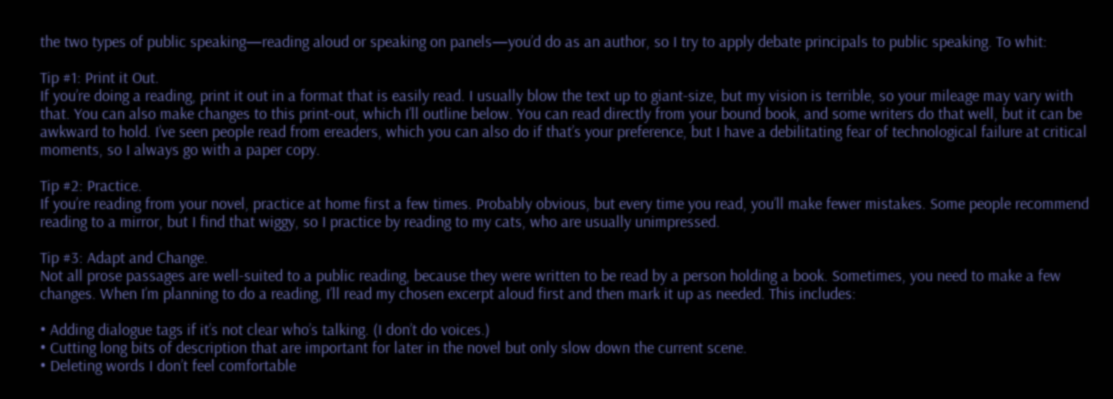the two types of public speaking—reading aloud or speaking on panels—you’d do as an author, so I try to apply debate principals to public speaking. To whit:

Tip #1: Print it Out.
If you’re doing a reading, print it out in a format that is easily read. I usually blow the text up to giant-size, but my vision is terrible, so your mileage may vary with that. You can also make changes to this print-out, which I’ll outline below. You can read directly from your bound book, and some writers do that well, but it can be awkward to hold. I’ve seen people read from ereaders, which you can also do if that’s your preference, but I have a debilitating fear of technological failure at critical moments, so I always go with a paper copy.

Tip #2: Practice.
If you’re reading from your novel, practice at home first a few times. Probably obvious, but every time you read, you’ll make fewer mistakes. Some people recommend reading to a mirror, but I find that wiggy, so I practice by reading to my cats, who are usually unimpressed.

Tip #3: Adapt and Change.
Not all prose passages are well-suited to a public reading, because they were written to be read by a person holding a book. Sometimes, you need to make a few changes. When I’m planning to do a reading, I’ll read my chosen excerpt aloud first and then mark it up as needed. This includes:

• Adding dialogue tags if it’s not clear who’s talking. (I don’t do voices.)
• Cutting long bits of description that are important for later in the novel but only slow down the current scene.
• Deleting words I don’t feel comfortable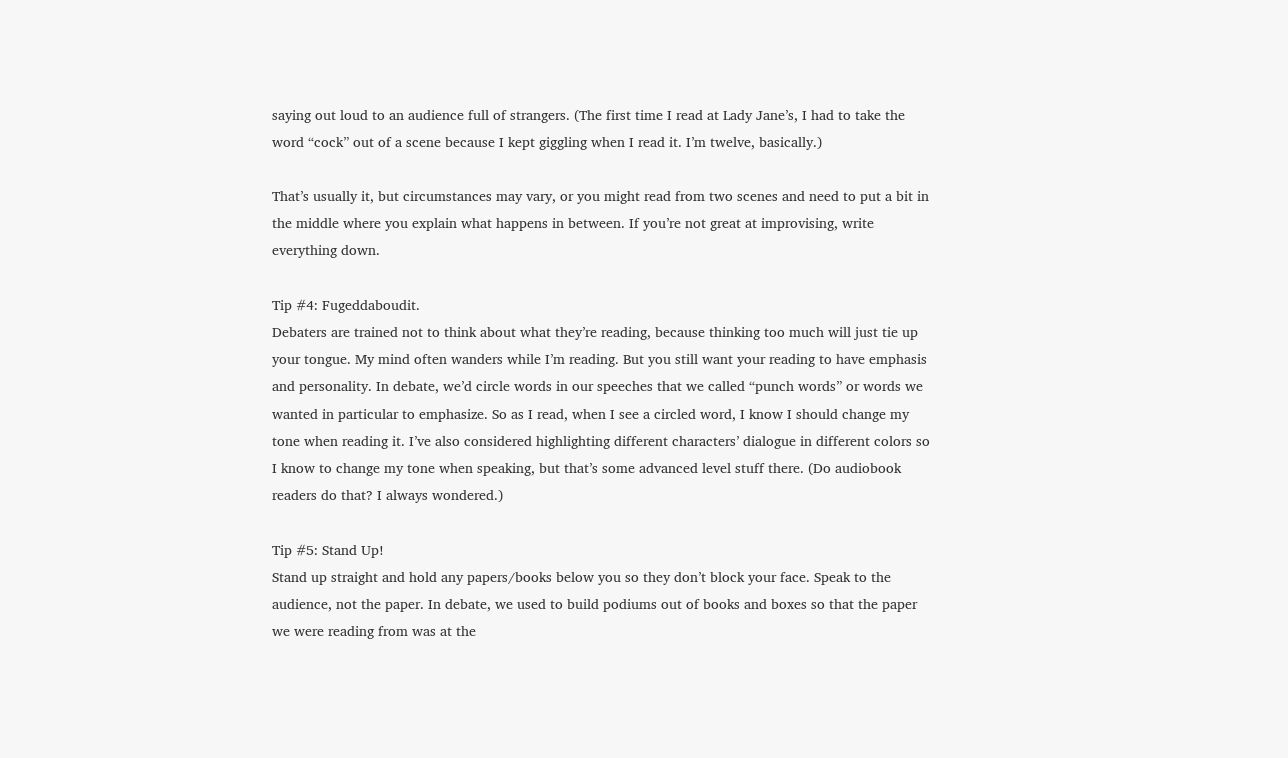saying out loud to an audience full of strangers. (The first time I read at Lady Jane’s, I had to take the word “cock” out of a scene because I kept giggling when I read it. I’m twelve, basically.)

That’s usually it, but circumstances may vary, or you might read from two scenes and need to put a bit in the middle where you explain what happens in between. If you’re not great at improvising, write everything down.

Tip #4: Fugeddaboudit.
Debaters are trained not to think about what they’re reading, because thinking too much will just tie up your tongue. My mind often wanders while I’m reading. But you still want your reading to have emphasis and personality. In debate, we’d circle words in our speeches that we called “punch words” or words we wanted in particular to emphasize. So as I read, when I see a circled word, I know I should change my tone when reading it. I’ve also considered highlighting different characters’ dialogue in different colors so I know to change my tone when speaking, but that’s some advanced level stuff there. (Do audiobook readers do that? I always wondered.)

Tip #5: Stand Up!
Stand up straight and hold any papers/books below you so they don’t block your face. Speak to the audience, not the paper. In debate, we used to build podiums out of books and boxes so that the paper we were reading from was at the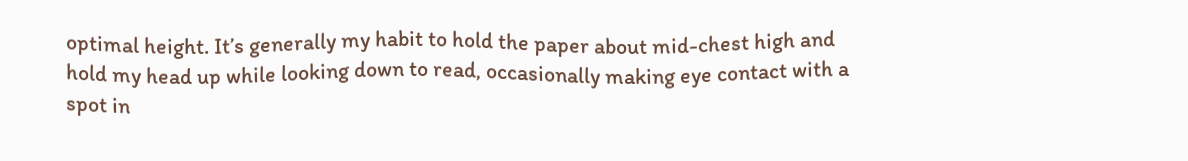optimal height. It’s generally my habit to hold the paper about mid-chest high and hold my head up while looking down to read, occasionally making eye contact with a spot in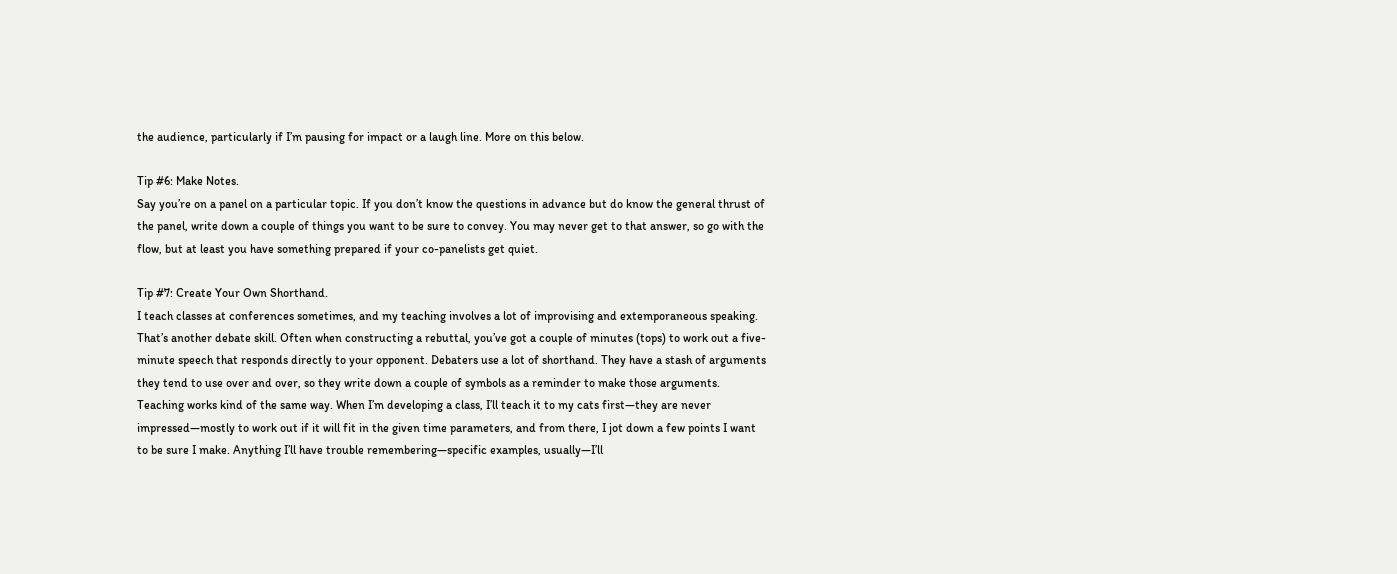the audience, particularly if I’m pausing for impact or a laugh line. More on this below.

Tip #6: Make Notes.
Say you’re on a panel on a particular topic. If you don’t know the questions in advance but do know the general thrust of the panel, write down a couple of things you want to be sure to convey. You may never get to that answer, so go with the flow, but at least you have something prepared if your co-panelists get quiet.

Tip #7: Create Your Own Shorthand.
I teach classes at conferences sometimes, and my teaching involves a lot of improvising and extemporaneous speaking. That’s another debate skill. Often when constructing a rebuttal, you’ve got a couple of minutes (tops) to work out a five-minute speech that responds directly to your opponent. Debaters use a lot of shorthand. They have a stash of arguments they tend to use over and over, so they write down a couple of symbols as a reminder to make those arguments. Teaching works kind of the same way. When I’m developing a class, I’ll teach it to my cats first—they are never impressed—mostly to work out if it will fit in the given time parameters, and from there, I jot down a few points I want to be sure I make. Anything I’ll have trouble remembering—specific examples, usually—I’ll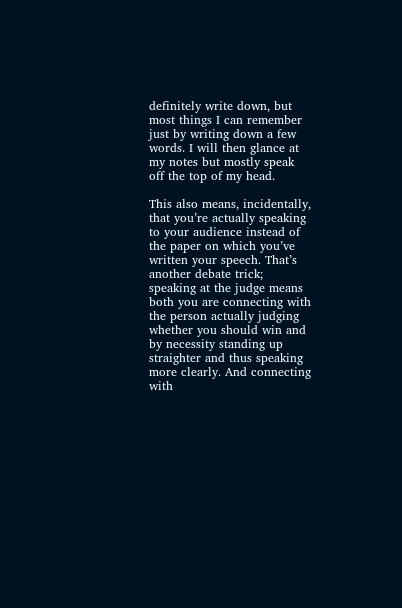definitely write down, but most things I can remember just by writing down a few words. I will then glance at my notes but mostly speak off the top of my head.

This also means, incidentally, that you’re actually speaking to your audience instead of the paper on which you’ve written your speech. That’s another debate trick; speaking at the judge means both you are connecting with the person actually judging whether you should win and by necessity standing up straighter and thus speaking more clearly. And connecting with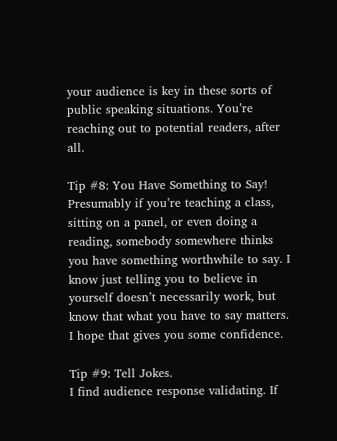your audience is key in these sorts of public speaking situations. You’re reaching out to potential readers, after all.

Tip #8: You Have Something to Say!
Presumably if you’re teaching a class, sitting on a panel, or even doing a reading, somebody somewhere thinks you have something worthwhile to say. I know just telling you to believe in yourself doesn’t necessarily work, but know that what you have to say matters. I hope that gives you some confidence.

Tip #9: Tell Jokes.
I find audience response validating. If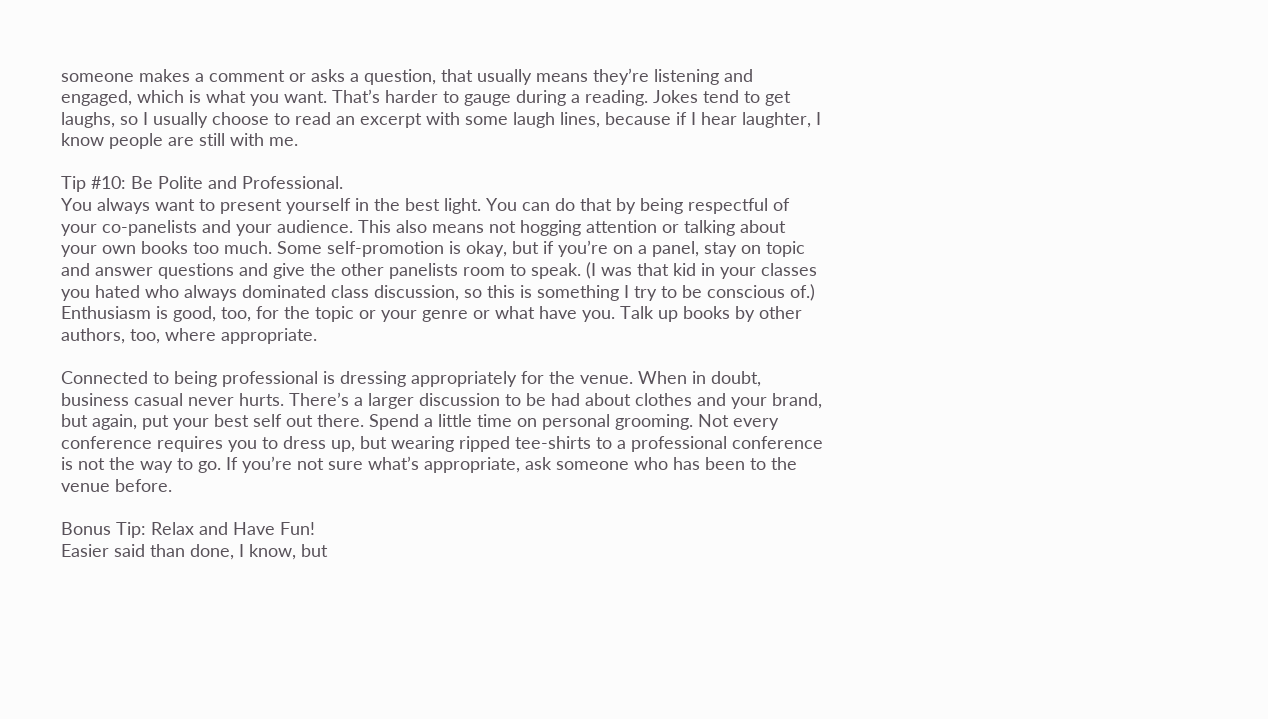someone makes a comment or asks a question, that usually means they’re listening and engaged, which is what you want. That’s harder to gauge during a reading. Jokes tend to get laughs, so I usually choose to read an excerpt with some laugh lines, because if I hear laughter, I know people are still with me.

Tip #10: Be Polite and Professional.
You always want to present yourself in the best light. You can do that by being respectful of your co-panelists and your audience. This also means not hogging attention or talking about your own books too much. Some self-promotion is okay, but if you’re on a panel, stay on topic and answer questions and give the other panelists room to speak. (I was that kid in your classes you hated who always dominated class discussion, so this is something I try to be conscious of.) Enthusiasm is good, too, for the topic or your genre or what have you. Talk up books by other authors, too, where appropriate.

Connected to being professional is dressing appropriately for the venue. When in doubt, business casual never hurts. There’s a larger discussion to be had about clothes and your brand, but again, put your best self out there. Spend a little time on personal grooming. Not every conference requires you to dress up, but wearing ripped tee-shirts to a professional conference is not the way to go. If you’re not sure what’s appropriate, ask someone who has been to the venue before.

Bonus Tip: Relax and Have Fun!
Easier said than done, I know, but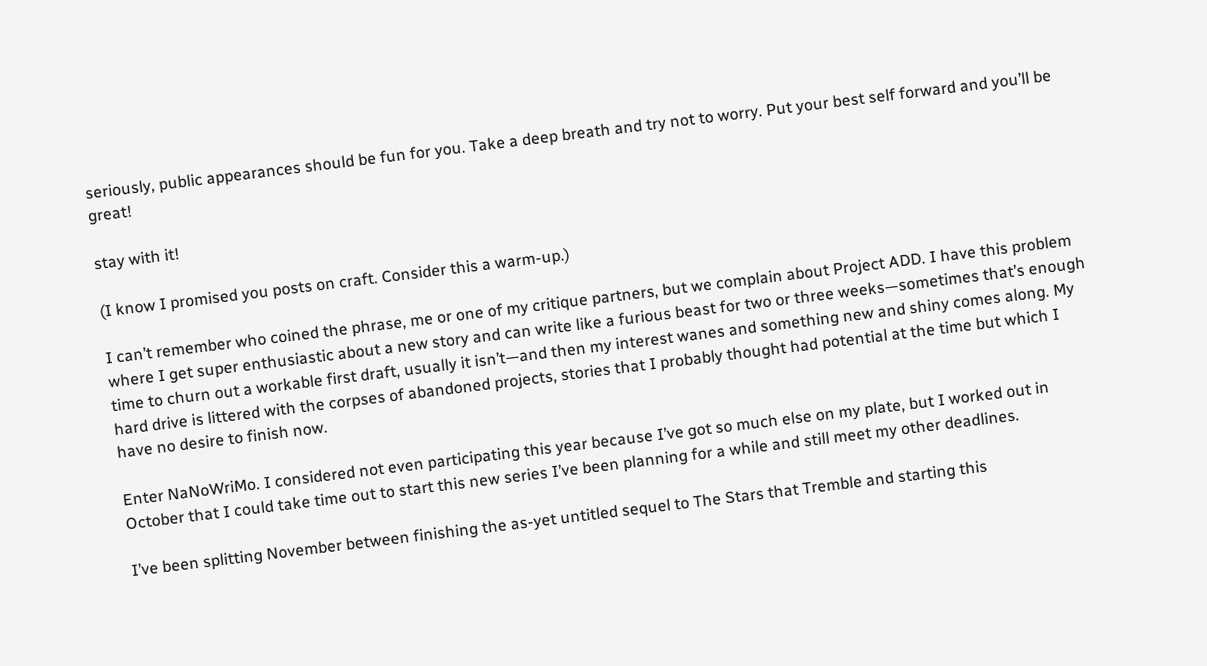seriously, public appearances should be fun for you. Take a deep breath and try not to worry. Put your best self forward and you’ll be great!

stay with it!

(I know I promised you posts on craft. Consider this a warm-up.)

I can’t remember who coined the phrase, me or one of my critique partners, but we complain about Project ADD. I have this problem where I get super enthusiastic about a new story and can write like a furious beast for two or three weeks—sometimes that’s enough time to churn out a workable first draft, usually it isn’t—and then my interest wanes and something new and shiny comes along. My hard drive is littered with the corpses of abandoned projects, stories that I probably thought had potential at the time but which I have no desire to finish now.

Enter NaNoWriMo. I considered not even participating this year because I’ve got so much else on my plate, but I worked out in October that I could take time out to start this new series I’ve been planning for a while and still meet my other deadlines.

I’ve been splitting November between finishing the as-yet untitled sequel to The Stars that Tremble and starting this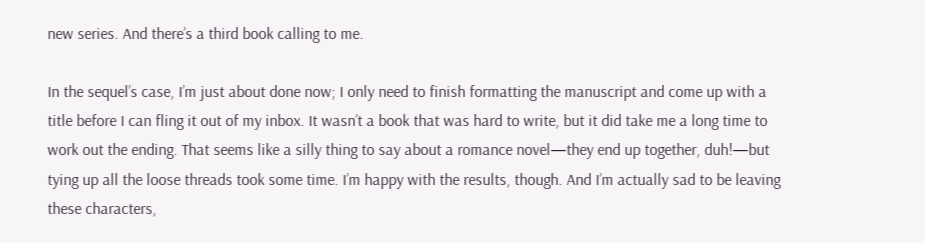new series. And there’s a third book calling to me.

In the sequel’s case, I’m just about done now; I only need to finish formatting the manuscript and come up with a title before I can fling it out of my inbox. It wasn’t a book that was hard to write, but it did take me a long time to work out the ending. That seems like a silly thing to say about a romance novel—they end up together, duh!—but tying up all the loose threads took some time. I’m happy with the results, though. And I’m actually sad to be leaving these characters,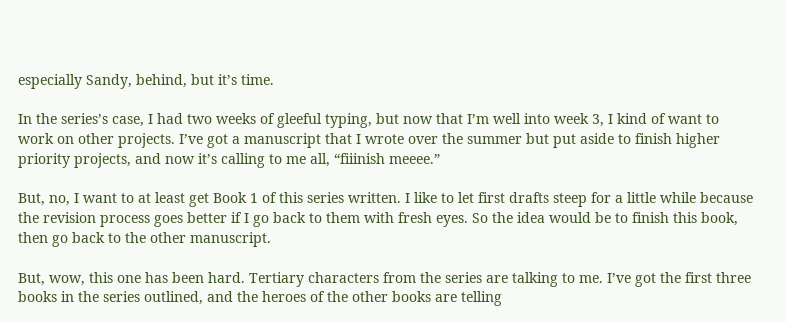especially Sandy, behind, but it’s time.

In the series’s case, I had two weeks of gleeful typing, but now that I’m well into week 3, I kind of want to work on other projects. I’ve got a manuscript that I wrote over the summer but put aside to finish higher priority projects, and now it’s calling to me all, “fiiinish meeee.”

But, no, I want to at least get Book 1 of this series written. I like to let first drafts steep for a little while because the revision process goes better if I go back to them with fresh eyes. So the idea would be to finish this book, then go back to the other manuscript.

But, wow, this one has been hard. Tertiary characters from the series are talking to me. I’ve got the first three books in the series outlined, and the heroes of the other books are telling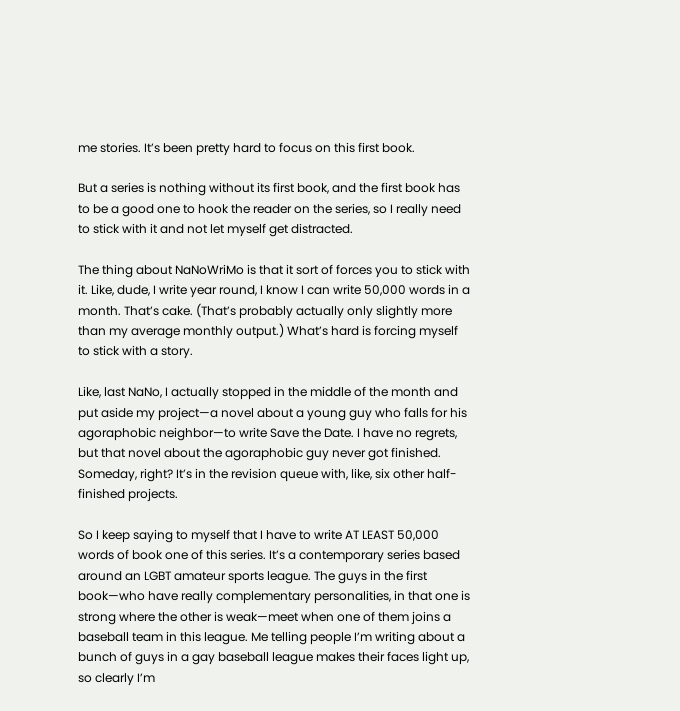me stories. It’s been pretty hard to focus on this first book.

But a series is nothing without its first book, and the first book has to be a good one to hook the reader on the series, so I really need to stick with it and not let myself get distracted.

The thing about NaNoWriMo is that it sort of forces you to stick with it. Like, dude, I write year round, I know I can write 50,000 words in a month. That’s cake. (That’s probably actually only slightly more than my average monthly output.) What’s hard is forcing myself to stick with a story.

Like, last NaNo, I actually stopped in the middle of the month and put aside my project—a novel about a young guy who falls for his agoraphobic neighbor—to write Save the Date. I have no regrets, but that novel about the agoraphobic guy never got finished. Someday, right? It’s in the revision queue with, like, six other half-finished projects.

So I keep saying to myself that I have to write AT LEAST 50,000 words of book one of this series. It’s a contemporary series based around an LGBT amateur sports league. The guys in the first book—who have really complementary personalities, in that one is strong where the other is weak—meet when one of them joins a baseball team in this league. Me telling people I’m writing about a bunch of guys in a gay baseball league makes their faces light up, so clearly I’m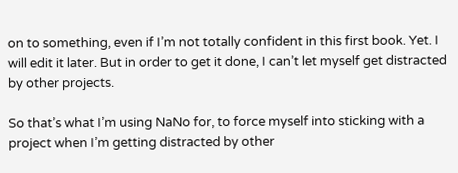on to something, even if I’m not totally confident in this first book. Yet. I will edit it later. But in order to get it done, I can’t let myself get distracted by other projects.

So that’s what I’m using NaNo for, to force myself into sticking with a project when I’m getting distracted by other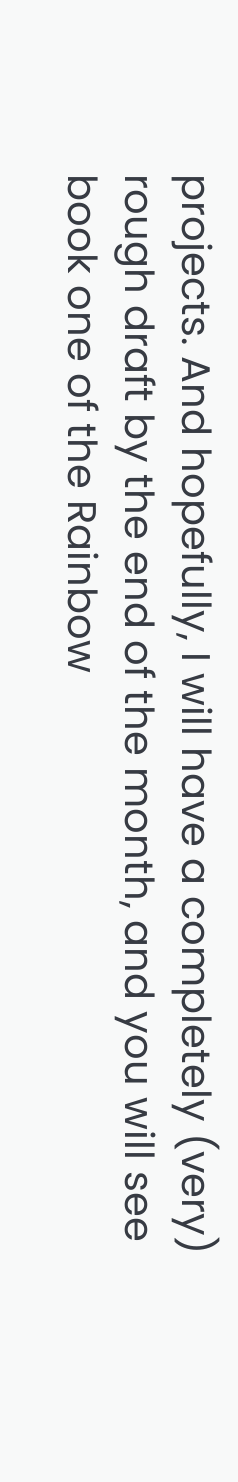projects. And hopefully, I will have a completely (very) rough draft by the end of the month, and you will see book one of the Rainbow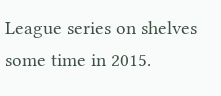League series on shelves some time in 2015.